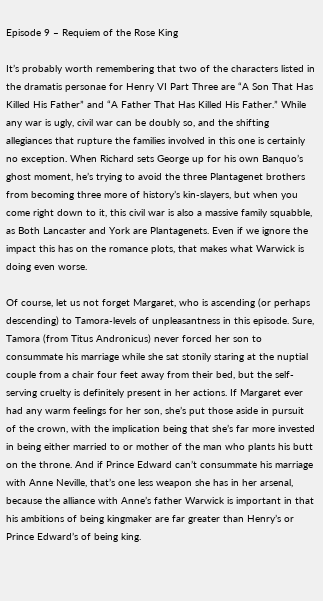Episode 9 – Requiem of the Rose King

It’s probably worth remembering that two of the characters listed in the dramatis personae for Henry VI Part Three are “A Son That Has Killed His Father” and “A Father That Has Killed His Father.” While any war is ugly, civil war can be doubly so, and the shifting allegiances that rupture the families involved in this one is certainly no exception. When Richard sets George up for his own Banquo’s ghost moment, he’s trying to avoid the three Plantagenet brothers from becoming three more of history’s kin-slayers, but when you come right down to it, this civil war is also a massive family squabble, as Both Lancaster and York are Plantagenets. Even if we ignore the impact this has on the romance plots, that makes what Warwick is doing even worse.

Of course, let us not forget Margaret, who is ascending (or perhaps descending) to Tamora-levels of unpleasantness in this episode. Sure, Tamora (from Titus Andronicus) never forced her son to consummate his marriage while she sat stonily staring at the nuptial couple from a chair four feet away from their bed, but the self-serving cruelty is definitely present in her actions. If Margaret ever had any warm feelings for her son, she’s put those aside in pursuit of the crown, with the implication being that she’s far more invested in being either married to or mother of the man who plants his butt on the throne. And if Prince Edward can’t consummate his marriage with Anne Neville, that’s one less weapon she has in her arsenal, because the alliance with Anne’s father Warwick is important in that his ambitions of being kingmaker are far greater than Henry’s or Prince Edward’s of being king.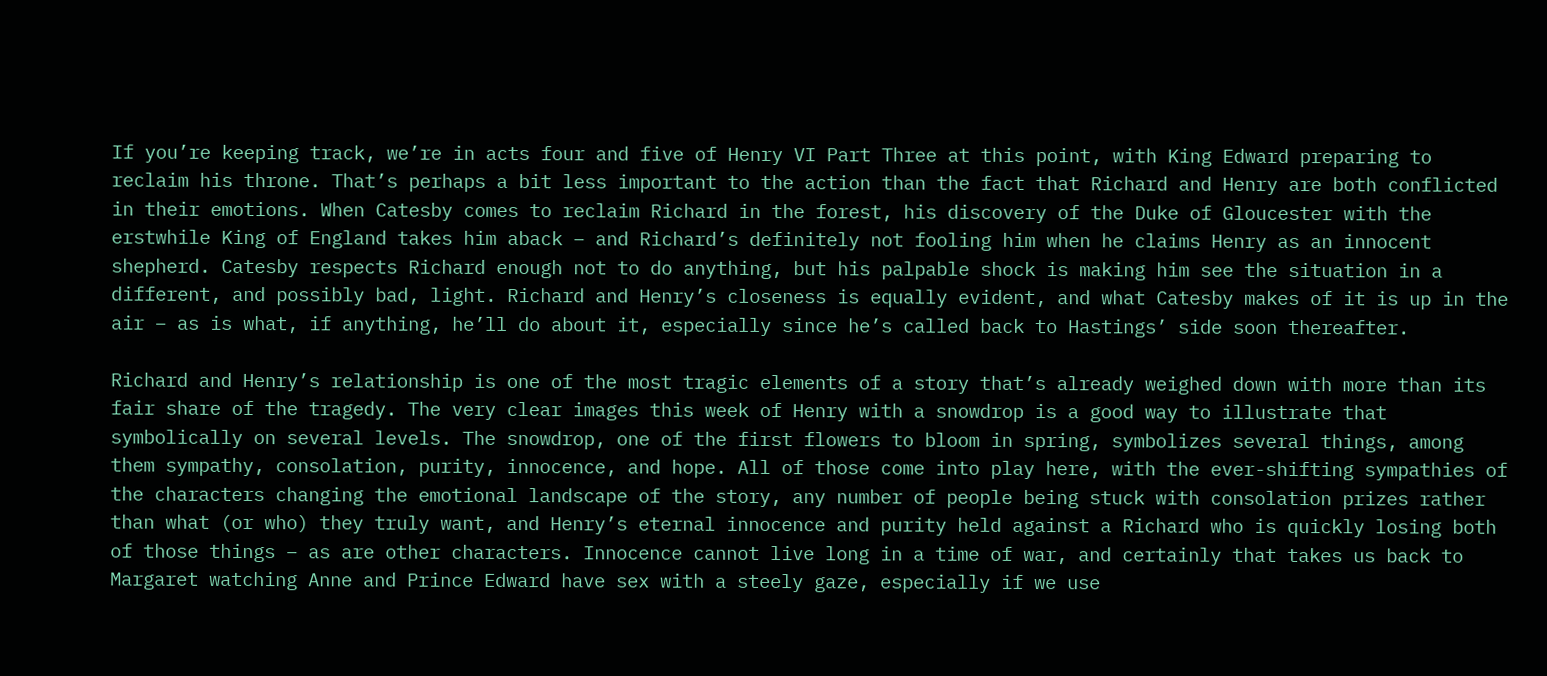If you’re keeping track, we’re in acts four and five of Henry VI Part Three at this point, with King Edward preparing to reclaim his throne. That’s perhaps a bit less important to the action than the fact that Richard and Henry are both conflicted in their emotions. When Catesby comes to reclaim Richard in the forest, his discovery of the Duke of Gloucester with the erstwhile King of England takes him aback – and Richard’s definitely not fooling him when he claims Henry as an innocent shepherd. Catesby respects Richard enough not to do anything, but his palpable shock is making him see the situation in a different, and possibly bad, light. Richard and Henry’s closeness is equally evident, and what Catesby makes of it is up in the air – as is what, if anything, he’ll do about it, especially since he’s called back to Hastings’ side soon thereafter.

Richard and Henry’s relationship is one of the most tragic elements of a story that’s already weighed down with more than its fair share of the tragedy. The very clear images this week of Henry with a snowdrop is a good way to illustrate that symbolically on several levels. The snowdrop, one of the first flowers to bloom in spring, symbolizes several things, among them sympathy, consolation, purity, innocence, and hope. All of those come into play here, with the ever-shifting sympathies of the characters changing the emotional landscape of the story, any number of people being stuck with consolation prizes rather than what (or who) they truly want, and Henry’s eternal innocence and purity held against a Richard who is quickly losing both of those things – as are other characters. Innocence cannot live long in a time of war, and certainly that takes us back to Margaret watching Anne and Prince Edward have sex with a steely gaze, especially if we use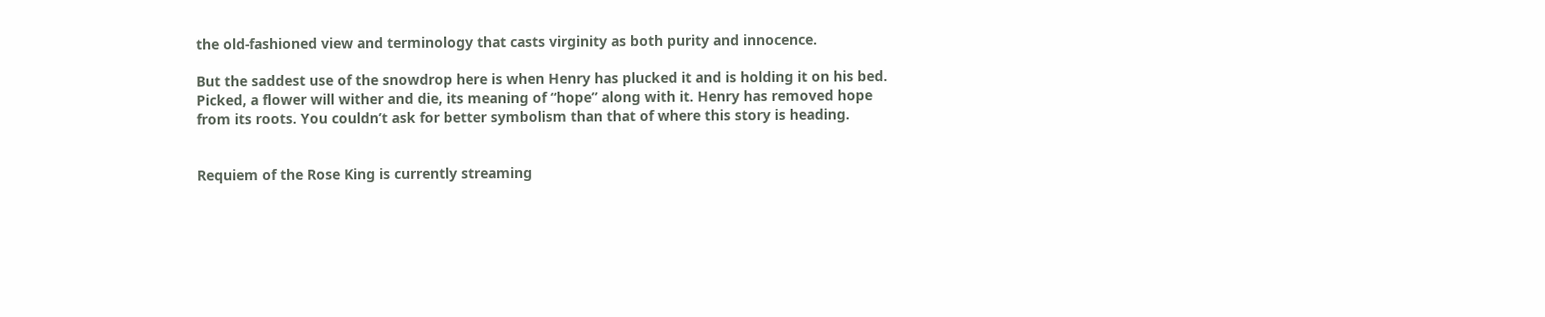the old-fashioned view and terminology that casts virginity as both purity and innocence.

But the saddest use of the snowdrop here is when Henry has plucked it and is holding it on his bed. Picked, a flower will wither and die, its meaning of “hope” along with it. Henry has removed hope from its roots. You couldn’t ask for better symbolism than that of where this story is heading.


Requiem of the Rose King is currently streaming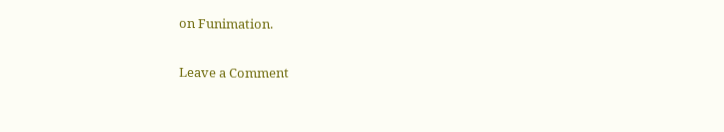on Funimation.

Leave a Comment